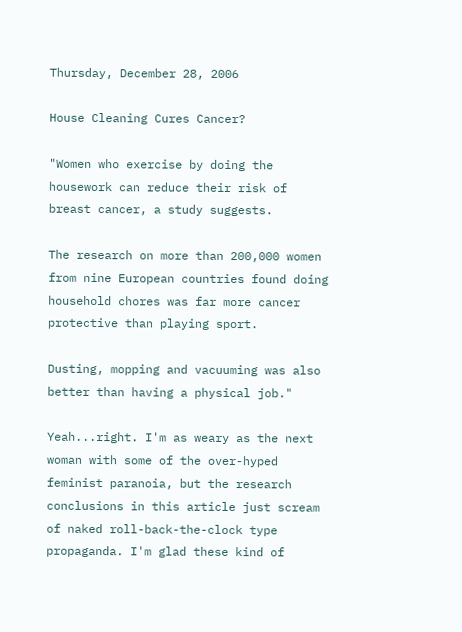Thursday, December 28, 2006

House Cleaning Cures Cancer?

"Women who exercise by doing the housework can reduce their risk of breast cancer, a study suggests.

The research on more than 200,000 women from nine European countries found doing household chores was far more cancer protective than playing sport.

Dusting, mopping and vacuuming was also better than having a physical job."

Yeah...right. I'm as weary as the next woman with some of the over-hyped feminist paranoia, but the research conclusions in this article just scream of naked roll-back-the-clock type propaganda. I'm glad these kind of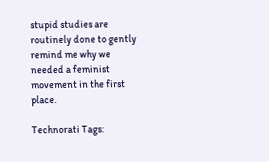stupid studies are routinely done to gently remind me why we needed a feminist movement in the first place.

Technorati Tags: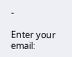-

Enter your email: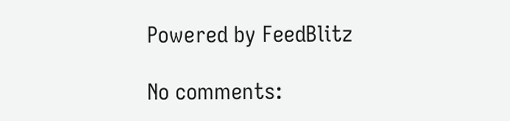Powered by FeedBlitz

No comments: